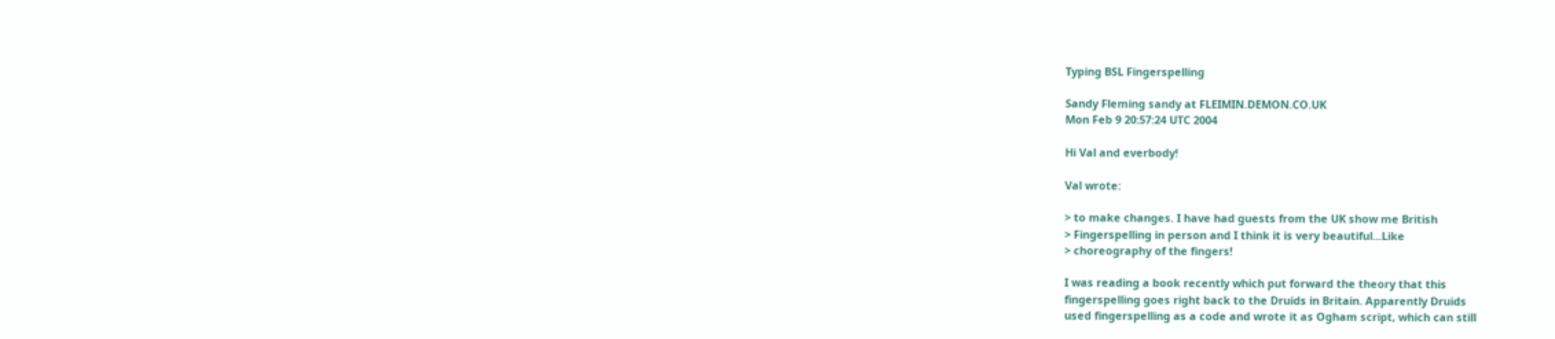Typing BSL Fingerspelling

Sandy Fleming sandy at FLEIMIN.DEMON.CO.UK
Mon Feb 9 20:57:24 UTC 2004

Hi Val and everbody!

Val wrote:

> to make changes. I have had guests from the UK show me British
> Fingerspelling in person and I think it is very beautiful...Like
> choreography of the fingers!

I was reading a book recently which put forward the theory that this
fingerspelling goes right back to the Druids in Britain. Apparently Druids
used fingerspelling as a code and wrote it as Ogham script, which can still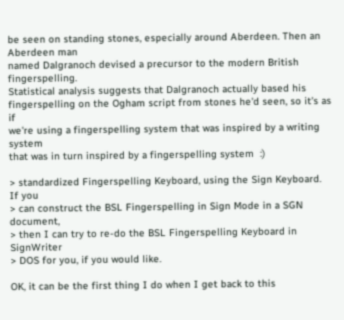be seen on standing stones, especially around Aberdeen. Then an Aberdeen man
named Dalgranoch devised a precursor to the modern British fingerspelling.
Statistical analysis suggests that Dalgranoch actually based his
fingerspelling on the Ogham script from stones he'd seen, so it's as if
we're using a fingerspelling system that was inspired by a writing system
that was in turn inspired by a fingerspelling system  :)

> standardized Fingerspelling Keyboard, using the Sign Keyboard. If you
> can construct the BSL Fingerspelling in Sign Mode in a SGN document,
> then I can try to re-do the BSL Fingerspelling Keyboard in SignWriter
> DOS for you, if you would like.

OK, it can be the first thing I do when I get back to this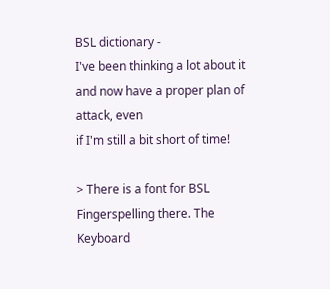BSL dictionary -
I've been thinking a lot about it and now have a proper plan of attack, even
if I'm still a bit short of time!

> There is a font for BSL Fingerspelling there. The Keyboard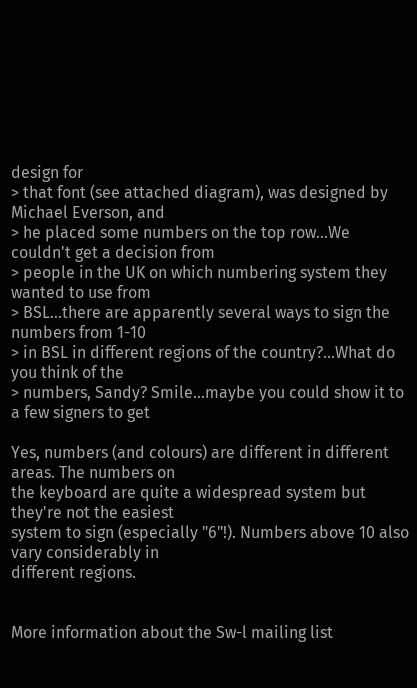design for
> that font (see attached diagram), was designed by Michael Everson, and
> he placed some numbers on the top row...We couldn't get a decision from
> people in the UK on which numbering system they wanted to use from
> BSL...there are apparently several ways to sign the numbers from 1-10
> in BSL in different regions of the country?...What do you think of the
> numbers, Sandy? Smile...maybe you could show it to a few signers to get

Yes, numbers (and colours) are different in different areas. The numbers on
the keyboard are quite a widespread system but they're not the easiest
system to sign (especially "6"!). Numbers above 10 also vary considerably in
different regions.


More information about the Sw-l mailing list